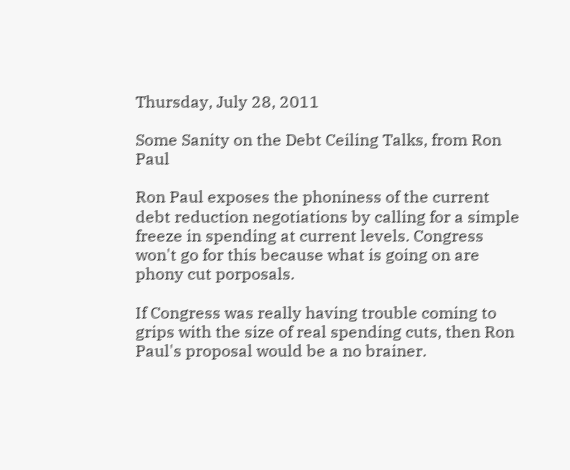Thursday, July 28, 2011

Some Sanity on the Debt Ceiling Talks, from Ron Paul

Ron Paul exposes the phoniness of the current debt reduction negotiations by calling for a simple freeze in spending at current levels. Congress won't go for this because what is going on are phony cut porposals.

If Congress was really having trouble coming to grips with the size of real spending cuts, then Ron Paul's proposal would be a no brainer.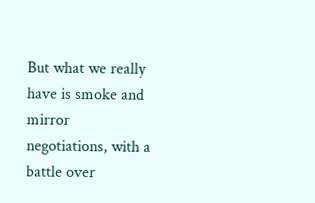But what we really have is smoke and mirror negotiations, with a battle over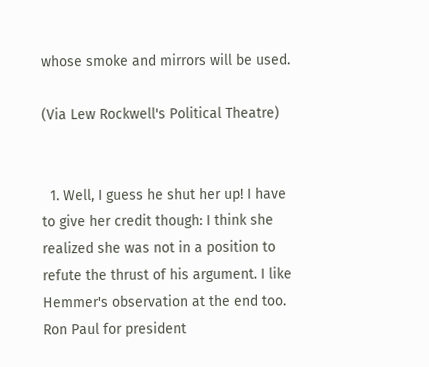whose smoke and mirrors will be used.

(Via Lew Rockwell's Political Theatre)


  1. Well, I guess he shut her up! I have to give her credit though: I think she realized she was not in a position to refute the thrust of his argument. I like Hemmer's observation at the end too. Ron Paul for president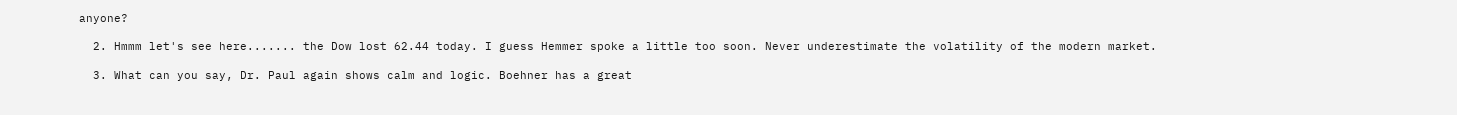anyone?

  2. Hmmm let's see here....... the Dow lost 62.44 today. I guess Hemmer spoke a little too soon. Never underestimate the volatility of the modern market.

  3. What can you say, Dr. Paul again shows calm and logic. Boehner has a great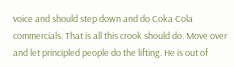voice and should step down and do Coka Cola commercials. That is all this crook should do. Move over and let principled people do the lifting. He is out of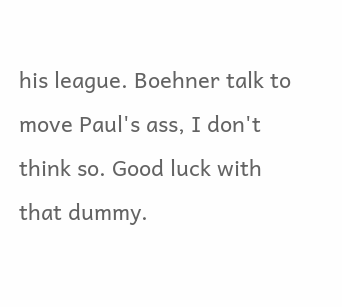his league. Boehner talk to move Paul's ass, I don't think so. Good luck with that dummy.